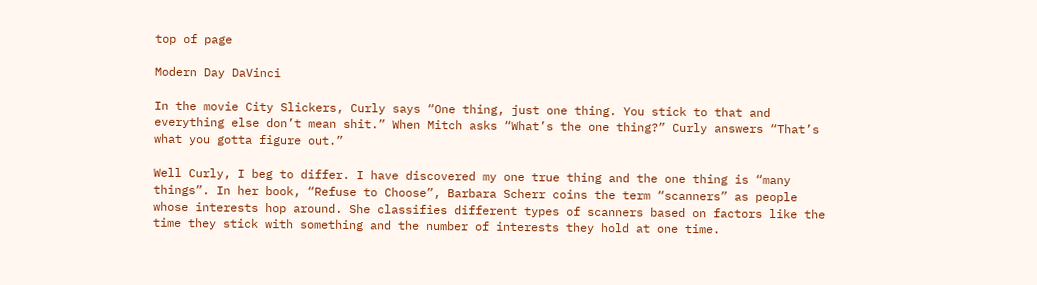top of page

Modern Day DaVinci

In the movie City Slickers, Curly says “One thing, just one thing. You stick to that and everything else don’t mean shit.” When Mitch asks “What’s the one thing?” Curly answers “That’s what you gotta figure out.”

Well Curly, I beg to differ. I have discovered my one true thing and the one thing is “many things”. In her book, “Refuse to Choose”, Barbara Scherr coins the term “scanners” as people whose interests hop around. She classifies different types of scanners based on factors like the time they stick with something and the number of interests they hold at one time.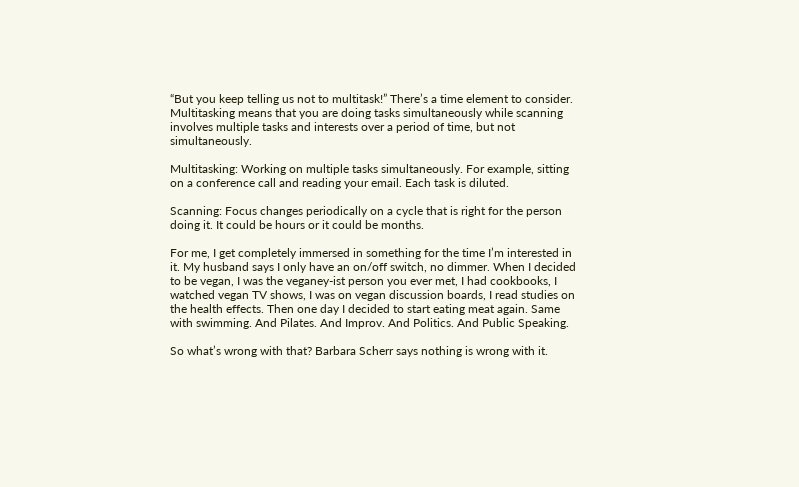“But you keep telling us not to multitask!” There’s a time element to consider. Multitasking means that you are doing tasks simultaneously while scanning involves multiple tasks and interests over a period of time, but not simultaneously.

Multitasking: Working on multiple tasks simultaneously. For example, sitting on a conference call and reading your email. Each task is diluted.

Scanning: Focus changes periodically on a cycle that is right for the person doing it. It could be hours or it could be months.

For me, I get completely immersed in something for the time I’m interested in it. My husband says I only have an on/off switch, no dimmer. When I decided to be vegan, I was the veganey-ist person you ever met, I had cookbooks, I watched vegan TV shows, I was on vegan discussion boards, I read studies on the health effects. Then one day I decided to start eating meat again. Same with swimming. And Pilates. And Improv. And Politics. And Public Speaking.

So what’s wrong with that? Barbara Scherr says nothing is wrong with it.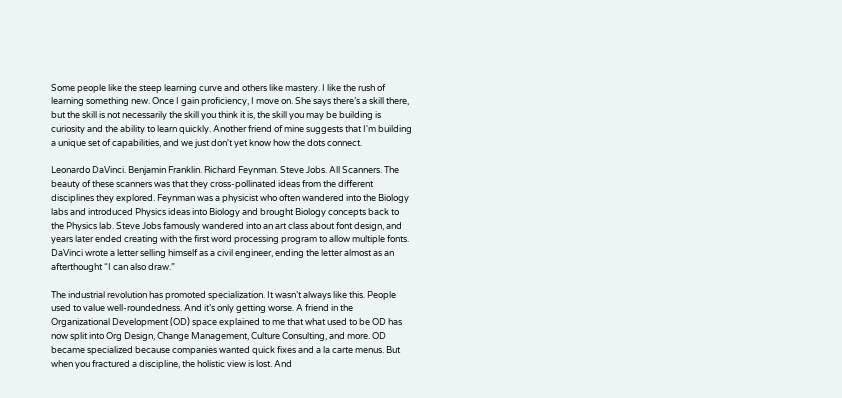Some people like the steep learning curve and others like mastery. I like the rush of learning something new. Once I gain proficiency, I move on. She says there’s a skill there, but the skill is not necessarily the skill you think it is, the skill you may be building is curiosity and the ability to learn quickly. Another friend of mine suggests that I'm building a unique set of capabilities, and we just don't yet know how the dots connect.

Leonardo DaVinci. Benjamin Franklin. Richard Feynman. Steve Jobs. All Scanners. The beauty of these scanners was that they cross-pollinated ideas from the different disciplines they explored. Feynman was a physicist who often wandered into the Biology labs and introduced Physics ideas into Biology and brought Biology concepts back to the Physics lab. Steve Jobs famously wandered into an art class about font design, and years later ended creating with the first word processing program to allow multiple fonts. DaVinci wrote a letter selling himself as a civil engineer, ending the letter almost as an afterthought “I can also draw.”

The industrial revolution has promoted specialization. It wasn’t always like this. People used to value well-roundedness. And it’s only getting worse. A friend in the Organizational Development (OD) space explained to me that what used to be OD has now split into Org Design, Change Management, Culture Consulting, and more. OD became specialized because companies wanted quick fixes and a la carte menus. But when you fractured a discipline, the holistic view is lost. And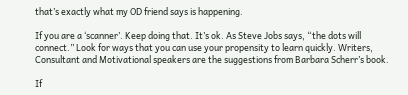that’s exactly what my OD friend says is happening.

If you are a ‘scanner’. Keep doing that. It’s ok. As Steve Jobs says, “the dots will connect.” Look for ways that you can use your propensity to learn quickly. Writers, Consultant and Motivational speakers are the suggestions from Barbara Scherr’s book.

If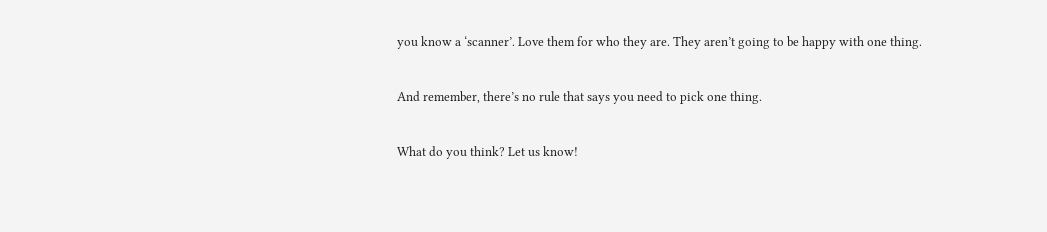you know a ‘scanner’. Love them for who they are. They aren’t going to be happy with one thing.

And remember, there’s no rule that says you need to pick one thing.

What do you think? Let us know!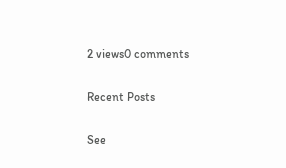2 views0 comments

Recent Posts

See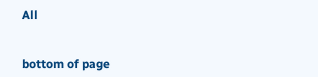All


bottom of page